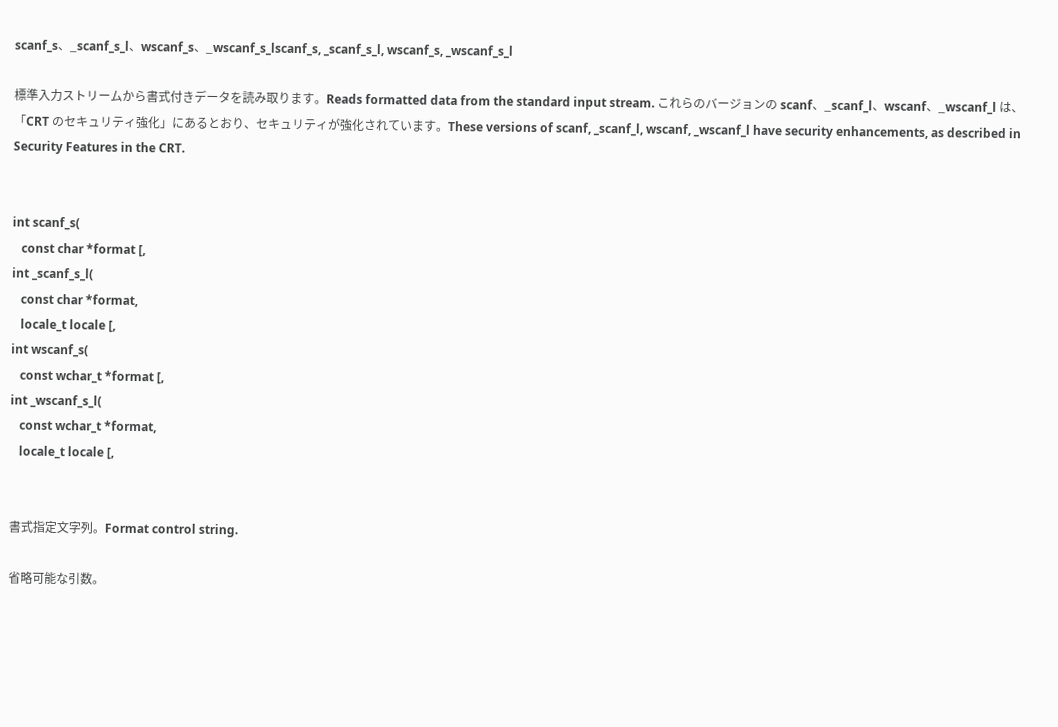scanf_s、_scanf_s_l、wscanf_s、_wscanf_s_lscanf_s, _scanf_s_l, wscanf_s, _wscanf_s_l

標準入力ストリームから書式付きデータを読み取ります。Reads formatted data from the standard input stream. これらのバージョンの scanf、_scanf_l、wscanf、_wscanf_l は、「CRT のセキュリティ強化」にあるとおり、セキュリティが強化されています。These versions of scanf, _scanf_l, wscanf, _wscanf_l have security enhancements, as described in Security Features in the CRT.


int scanf_s(
   const char *format [,
int _scanf_s_l(
   const char *format,
   locale_t locale [,
int wscanf_s(
   const wchar_t *format [,
int _wscanf_s_l(
   const wchar_t *format,
   locale_t locale [,


書式指定文字列。Format control string.

省略可能な引数。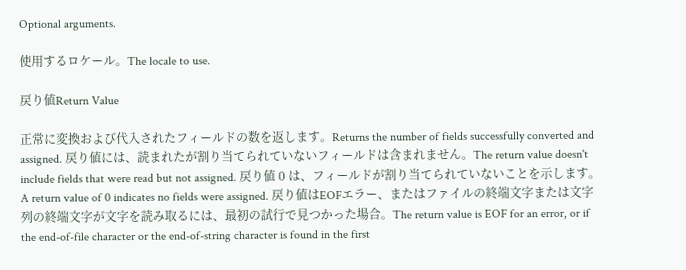Optional arguments.

使用するロケール。The locale to use.

戻り値Return Value

正常に変換および代入されたフィールドの数を返します。Returns the number of fields successfully converted and assigned. 戻り値には、読まれたが割り当てられていないフィールドは含まれません。The return value doesn't include fields that were read but not assigned. 戻り値 0 は、フィールドが割り当てられていないことを示します。A return value of 0 indicates no fields were assigned. 戻り値はEOFエラー、またはファイルの終端文字または文字列の終端文字が文字を読み取るには、最初の試行で見つかった場合。The return value is EOF for an error, or if the end-of-file character or the end-of-string character is found in the first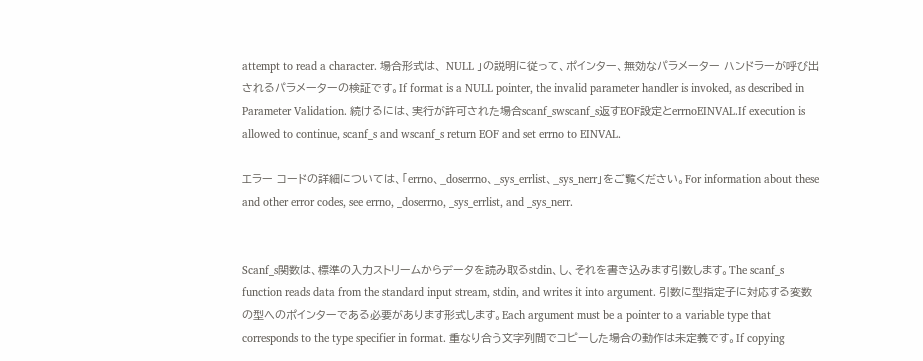attempt to read a character. 場合形式は、 NULL 」の説明に従って、ポインター、無効なパラメーター ハンドラーが呼び出されるパラメーターの検証です。If format is a NULL pointer, the invalid parameter handler is invoked, as described in Parameter Validation. 続けるには、実行が許可された場合scanf_swscanf_s返すEOF設定とerrnoEINVAL.If execution is allowed to continue, scanf_s and wscanf_s return EOF and set errno to EINVAL.

エラー コードの詳細については、「errno、_doserrno、_sys_errlist、_sys_nerr」をご覧ください。For information about these and other error codes, see errno, _doserrno, _sys_errlist, and _sys_nerr.


Scanf_s関数は、標準の入力ストリームからデータを読み取るstdin、し、それを書き込みます引数します。The scanf_s function reads data from the standard input stream, stdin, and writes it into argument. 引数に型指定子に対応する変数の型へのポインターである必要があります形式します。Each argument must be a pointer to a variable type that corresponds to the type specifier in format. 重なり合う文字列間でコピーした場合の動作は未定義です。If copying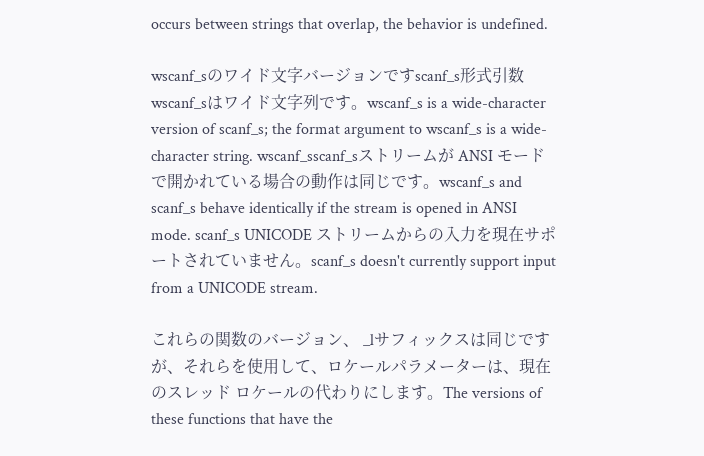occurs between strings that overlap, the behavior is undefined.

wscanf_sのワイド文字バージョンですscanf_s形式引数wscanf_sはワイド文字列です。wscanf_s is a wide-character version of scanf_s; the format argument to wscanf_s is a wide-character string. wscanf_sscanf_sストリームが ANSI モードで開かれている場合の動作は同じです。wscanf_s and scanf_s behave identically if the stream is opened in ANSI mode. scanf_s UNICODE ストリームからの入力を現在サポートされていません。scanf_s doesn't currently support input from a UNICODE stream.

これらの関数のバージョン、 _lサフィックスは同じですが、それらを使用して、ロケールパラメーターは、現在のスレッド ロケールの代わりにします。The versions of these functions that have the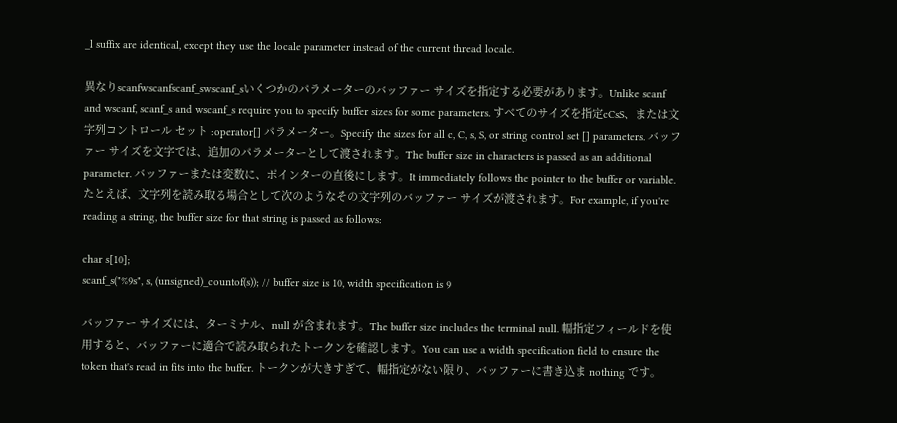_l suffix are identical, except they use the locale parameter instead of the current thread locale.

異なりscanfwscanfscanf_swscanf_sいくつかのパラメーターのバッファー サイズを指定する必要があります。Unlike scanf and wscanf, scanf_s and wscanf_s require you to specify buffer sizes for some parameters. すべてのサイズを指定cCsS、または文字列コントロール セット :operator[] パラメーター。Specify the sizes for all c, C, s, S, or string control set [] parameters. バッファー サイズを文字では、追加のパラメーターとして渡されます。The buffer size in characters is passed as an additional parameter. バッファーまたは変数に、ポインターの直後にします。It immediately follows the pointer to the buffer or variable. たとえば、文字列を読み取る場合として次のようなその文字列のバッファー サイズが渡されます。For example, if you're reading a string, the buffer size for that string is passed as follows:

char s[10];
scanf_s("%9s", s, (unsigned)_countof(s)); // buffer size is 10, width specification is 9

バッファー サイズには、ターミナル、null が含まれます。The buffer size includes the terminal null. 幅指定フィールドを使用すると、バッファーに適合で読み取られたトークンを確認します。You can use a width specification field to ensure the token that's read in fits into the buffer. トークンが大きすぎて、幅指定がない限り、バッファーに書き込ま nothing です。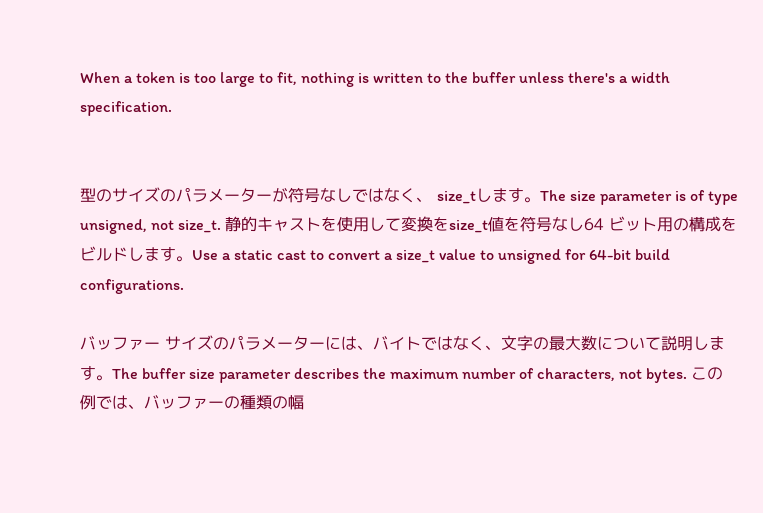When a token is too large to fit, nothing is written to the buffer unless there's a width specification.


型のサイズのパラメーターが符号なしではなく、 size_tします。The size parameter is of type unsigned, not size_t. 静的キャストを使用して変換をsize_t値を符号なし64 ビット用の構成をビルドします。Use a static cast to convert a size_t value to unsigned for 64-bit build configurations.

バッファー サイズのパラメーターには、バイトではなく、文字の最大数について説明します。The buffer size parameter describes the maximum number of characters, not bytes. この例では、バッファーの種類の幅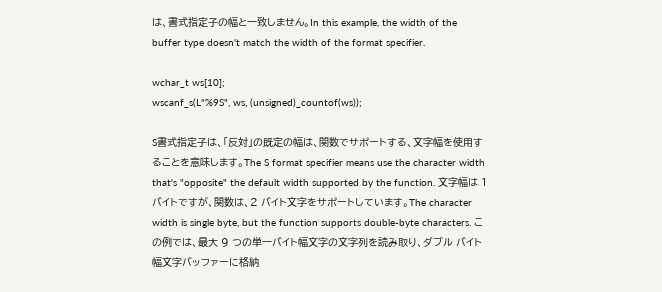は、書式指定子の幅と一致しません。In this example, the width of the buffer type doesn't match the width of the format specifier.

wchar_t ws[10];
wscanf_s(L"%9S", ws, (unsigned)_countof(ws));

S書式指定子は、「反対」の既定の幅は、関数でサポートする、文字幅を使用することを意味します。The S format specifier means use the character width that's "opposite" the default width supported by the function. 文字幅は 1 バイトですが、関数は、2 バイト文字をサポートしています。The character width is single byte, but the function supports double-byte characters. この例では、最大 9 つの単一バイト幅文字の文字列を読み取り、ダブル バイト幅文字バッファーに格納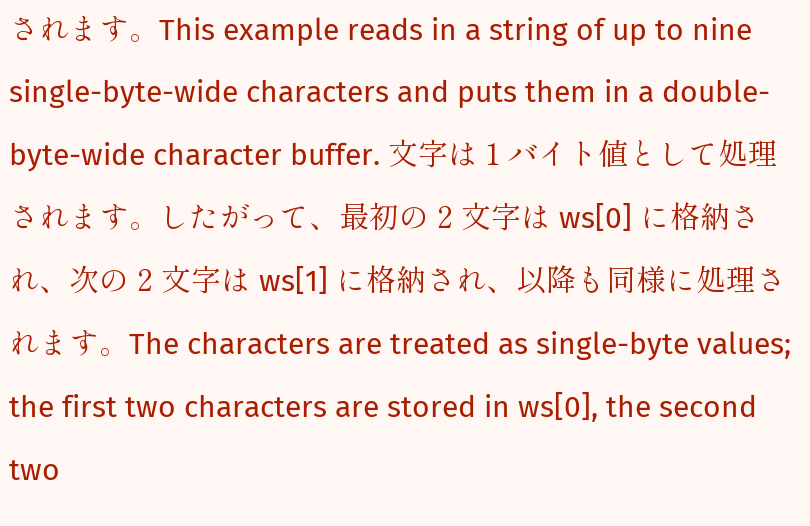されます。This example reads in a string of up to nine single-byte-wide characters and puts them in a double-byte-wide character buffer. 文字は 1 バイト値として処理されます。したがって、最初の 2 文字は ws[0] に格納され、次の 2 文字は ws[1] に格納され、以降も同様に処理されます。The characters are treated as single-byte values; the first two characters are stored in ws[0], the second two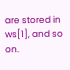are stored in ws[1], and so on.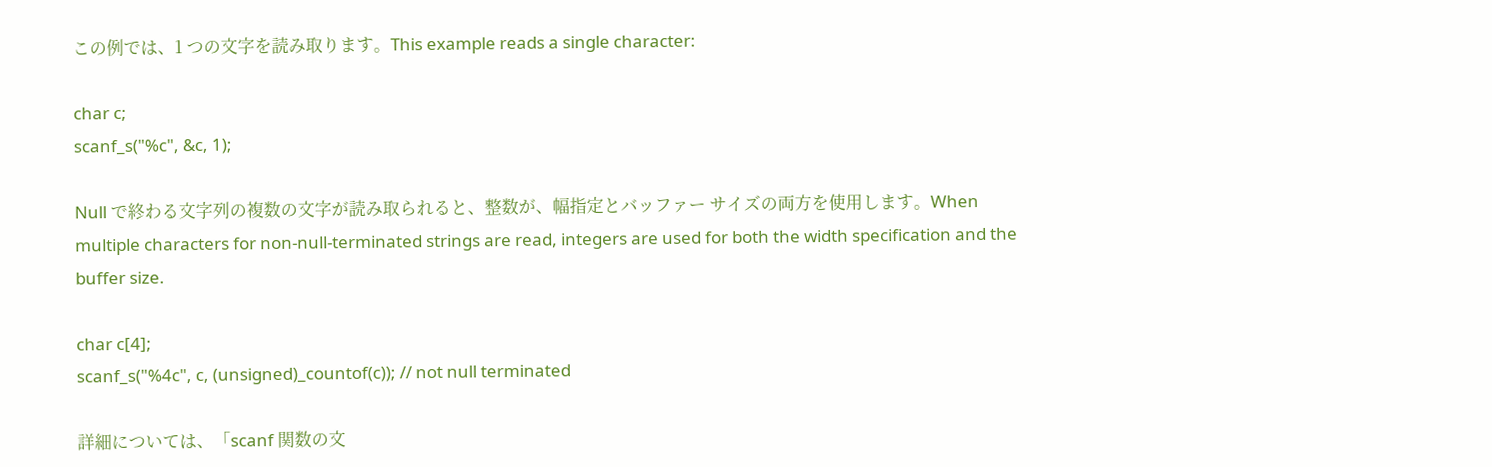この例では、1 つの文字を読み取ります。This example reads a single character:

char c;
scanf_s("%c", &c, 1);

Null で終わる文字列の複数の文字が読み取られると、整数が、幅指定とバッファー サイズの両方を使用します。When multiple characters for non-null-terminated strings are read, integers are used for both the width specification and the buffer size.

char c[4];
scanf_s("%4c", c, (unsigned)_countof(c)); // not null terminated

詳細については、「scanf 関数の文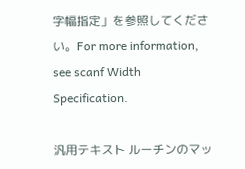字幅指定」を参照してください。For more information, see scanf Width Specification.

汎用テキスト ルーチンのマッ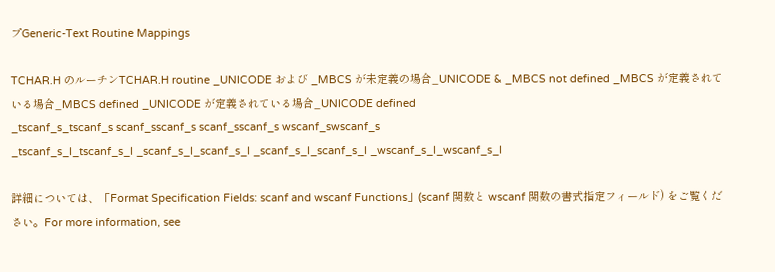プGeneric-Text Routine Mappings

TCHAR.H のルーチンTCHAR.H routine _UNICODE および _MBCS が未定義の場合_UNICODE & _MBCS not defined _MBCS が定義されている場合_MBCS defined _UNICODE が定義されている場合_UNICODE defined
_tscanf_s_tscanf_s scanf_sscanf_s scanf_sscanf_s wscanf_swscanf_s
_tscanf_s_l_tscanf_s_l _scanf_s_l_scanf_s_l _scanf_s_l_scanf_s_l _wscanf_s_l_wscanf_s_l

詳細については、「Format Specification Fields: scanf and wscanf Functions」(scanf 関数と wscanf 関数の書式指定フィールド) をご覧ください。For more information, see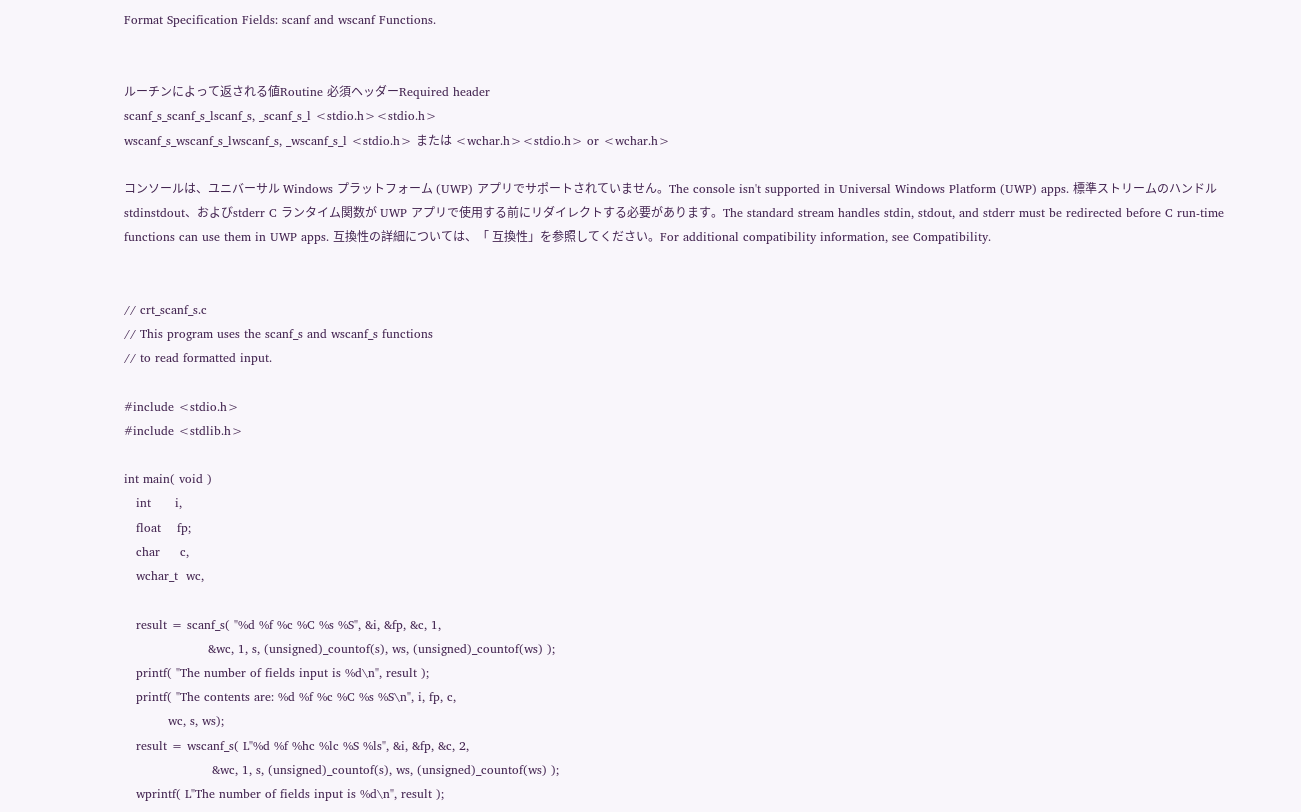Format Specification Fields: scanf and wscanf Functions.


ルーチンによって返される値Routine 必須ヘッダーRequired header
scanf_s_scanf_s_lscanf_s, _scanf_s_l <stdio.h><stdio.h>
wscanf_s_wscanf_s_lwscanf_s, _wscanf_s_l <stdio.h> または <wchar.h><stdio.h> or <wchar.h>

コンソールは、ユニバーサル Windows プラットフォーム (UWP) アプリでサポートされていません。The console isn't supported in Universal Windows Platform (UWP) apps. 標準ストリームのハンドルstdinstdout、およびstderr C ランタイム関数が UWP アプリで使用する前にリダイレクトする必要があります。The standard stream handles stdin, stdout, and stderr must be redirected before C run-time functions can use them in UWP apps. 互換性の詳細については、「 互換性」を参照してください。For additional compatibility information, see Compatibility.


// crt_scanf_s.c
// This program uses the scanf_s and wscanf_s functions
// to read formatted input.

#include <stdio.h>
#include <stdlib.h>

int main( void )
   int      i,
   float    fp;
   char     c,
   wchar_t  wc,

   result = scanf_s( "%d %f %c %C %s %S", &i, &fp, &c, 1,
                     &wc, 1, s, (unsigned)_countof(s), ws, (unsigned)_countof(ws) );
   printf( "The number of fields input is %d\n", result );
   printf( "The contents are: %d %f %c %C %s %S\n", i, fp, c,
           wc, s, ws);
   result = wscanf_s( L"%d %f %hc %lc %S %ls", &i, &fp, &c, 2,
                      &wc, 1, s, (unsigned)_countof(s), ws, (unsigned)_countof(ws) );
   wprintf( L"The number of fields input is %d\n", result );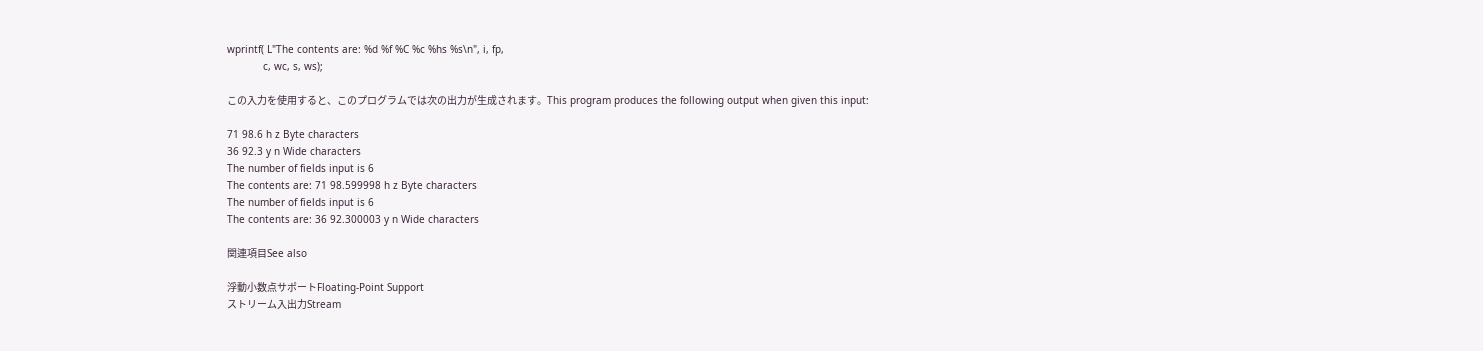wprintf( L"The contents are: %d %f %C %c %hs %s\n", i, fp,
            c, wc, s, ws);

この入力を使用すると、このプログラムでは次の出力が生成されます。This program produces the following output when given this input:

71 98.6 h z Byte characters
36 92.3 y n Wide characters
The number of fields input is 6
The contents are: 71 98.599998 h z Byte characters
The number of fields input is 6
The contents are: 36 92.300003 y n Wide characters

関連項目See also

浮動小数点サポートFloating-Point Support
ストリーム入出力Stream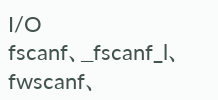I/O
fscanf、_fscanf_l、fwscanf、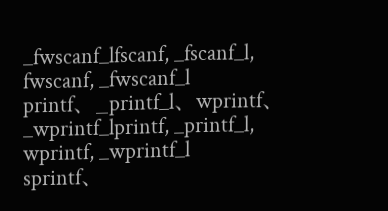_fwscanf_lfscanf, _fscanf_l, fwscanf, _fwscanf_l
printf、_printf_l、wprintf、_wprintf_lprintf, _printf_l, wprintf, _wprintf_l
sprintf、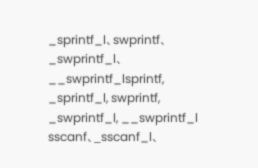_sprintf_l、swprintf、_swprintf_l、__swprintf_lsprintf, _sprintf_l, swprintf, _swprintf_l, __swprintf_l
sscanf、_sscanf_l、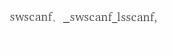swscanf、_swscanf_lsscanf,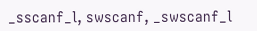_sscanf_l, swscanf, _swscanf_l